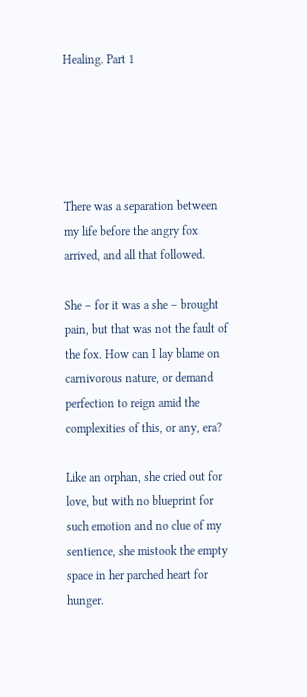Healing. Part 1





There was a separation between my life before the angry fox arrived, and all that followed.

She – for it was a she – brought pain, but that was not the fault of the fox. How can I lay blame on carnivorous nature, or demand perfection to reign amid the complexities of this, or any, era?

Like an orphan, she cried out for love, but with no blueprint for such emotion and no clue of my sentience, she mistook the empty space in her parched heart for hunger.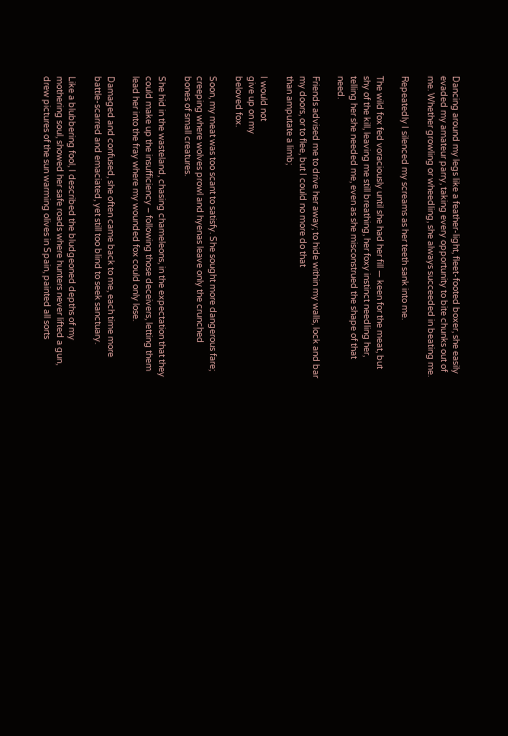Dancing around my legs like a feather-light, fleet-footed boxer, she easily evaded my amateur parry, taking every opportunity to bite chunks out of me. Whether growling or wheedling, she always succeeded in beating me.

Repeatedly I silenced my screams as her teeth sank into me.

The wild fox fed voraciously until she had her fill — keen for the meat, but shy of the kill, leaving me still breathing, her foxy instinct needling her, telling her she needed me, even as she misconstrued the shape of that need.

Friends advised me to drive her away; to hide within my walls, lock and bar my doors, or to flee, but I could no more do that
than amputate a limb;

I would not
give up on my
beloved fox.

Soon, my meat was too scant to satisfy. She sought more dangerous fare; creeping where wolves prowl and hyenas leave only the crunched
bones of small creatures.

She hid in the wasteland, chasing chameleons, in the expectation that they could make up the insufficiency – following those deceivers, letting them lead her into the fray where my wounded fox could only lose.

Damaged and confused, she often came back to me, each time more battle-scarred and emaciated, yet still too blind to seek sanctuary.

Like a blubbering fool, I described the bludgeoned depths of my mothering soul, showed her safe roads where hunters never lifted a gun, drew pictures of the sun warming olives in Spain, painted all sorts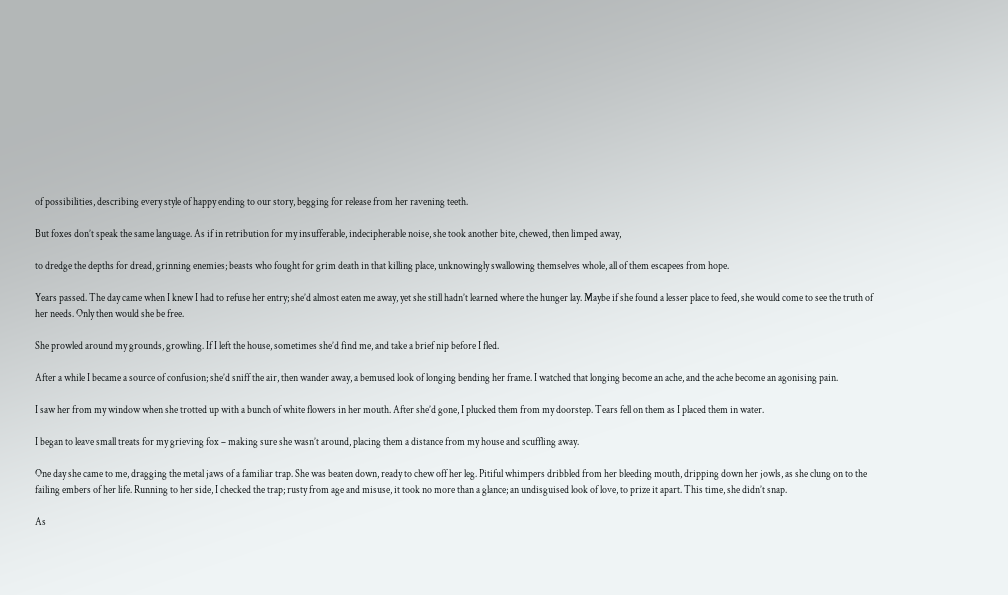of possibilities, describing every style of happy ending to our story, begging for release from her ravening teeth.

But foxes don’t speak the same language. As if in retribution for my insufferable, indecipherable noise, she took another bite, chewed, then limped away,

to dredge the depths for dread, grinning enemies; beasts who fought for grim death in that killing place, unknowingly swallowing themselves whole, all of them escapees from hope.

Years passed. The day came when I knew I had to refuse her entry; she’d almost eaten me away, yet she still hadn’t learned where the hunger lay. Maybe if she found a lesser place to feed, she would come to see the truth of her needs. Only then would she be free.

She prowled around my grounds, growling. If I left the house, sometimes she’d find me, and take a brief nip before I fled.

After a while I became a source of confusion; she’d sniff the air, then wander away, a bemused look of longing bending her frame. I watched that longing become an ache, and the ache become an agonising pain.

I saw her from my window when she trotted up with a bunch of white flowers in her mouth. After she’d gone, I plucked them from my doorstep. Tears fell on them as I placed them in water.

I began to leave small treats for my grieving fox – making sure she wasn’t around, placing them a distance from my house and scuffling away.

One day she came to me, dragging the metal jaws of a familiar trap. She was beaten down, ready to chew off her leg. Pitiful whimpers dribbled from her bleeding mouth, dripping down her jowls, as she clung on to the failing embers of her life. Running to her side, I checked the trap; rusty from age and misuse, it took no more than a glance; an undisguised look of love, to prize it apart. This time, she didn’t snap.

As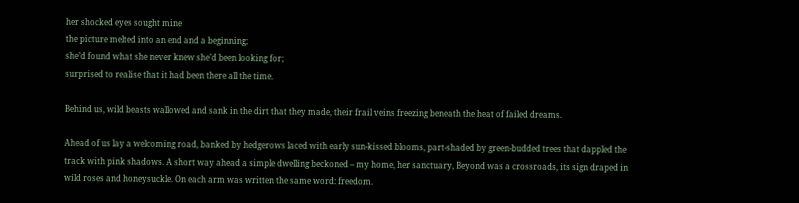her shocked eyes sought mine
the picture melted into an end and a beginning;
she’d found what she never knew she’d been looking for;
surprised to realise that it had been there all the time.

Behind us, wild beasts wallowed and sank in the dirt that they made, their frail veins freezing beneath the heat of failed dreams.

Ahead of us lay a welcoming road, banked by hedgerows laced with early sun-kissed blooms, part-shaded by green-budded trees that dappled the track with pink shadows. A short way ahead a simple dwelling beckoned – my home, her sanctuary, Beyond was a crossroads, its sign draped in wild roses and honeysuckle. On each arm was written the same word: freedom.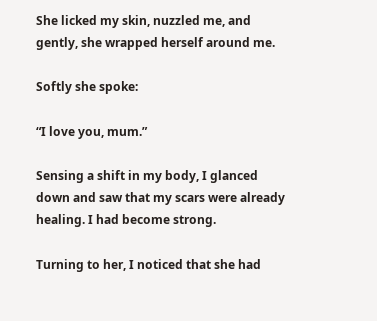She licked my skin, nuzzled me, and gently, she wrapped herself around me.

Softly she spoke:

“I love you, mum.”

Sensing a shift in my body, I glanced down and saw that my scars were already healing. I had become strong.

Turning to her, I noticed that she had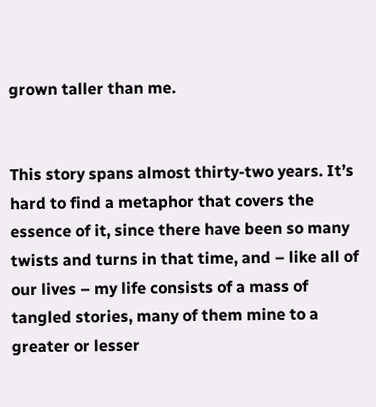grown taller than me.


This story spans almost thirty-two years. It’s hard to find a metaphor that covers the essence of it, since there have been so many twists and turns in that time, and – like all of our lives – my life consists of a mass of tangled stories, many of them mine to a greater or lesser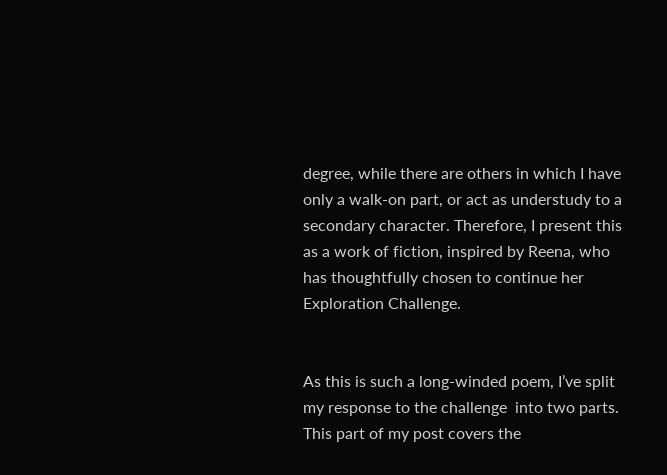degree, while there are others in which I have only a walk-on part, or act as understudy to a secondary character. Therefore, I present this as a work of fiction, inspired by Reena, who has thoughtfully chosen to continue her Exploration Challenge.


As this is such a long-winded poem, I’ve split my response to the challenge  into two parts. This part of my post covers the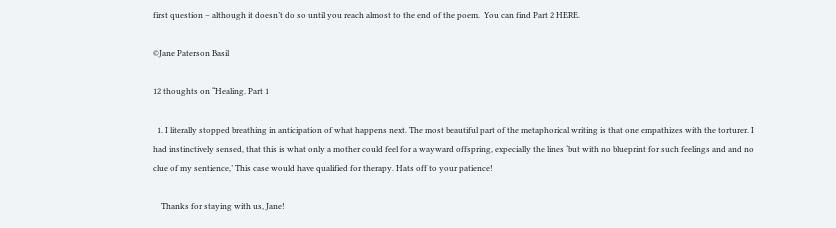first question – although it doesn’t do so until you reach almost to the end of the poem.  You can find Part 2 HERE.

©Jane Paterson Basil

12 thoughts on “Healing. Part 1

  1. I literally stopped breathing in anticipation of what happens next. The most beautiful part of the metaphorical writing is that one empathizes with the torturer. I had instinctively sensed, that this is what only a mother could feel for a wayward offspring, expecially the lines ‘but with no blueprint for such feelings and and no clue of my sentience,’ This case would have qualified for therapy. Hats off to your patience!

    Thanks for staying with us, Jane!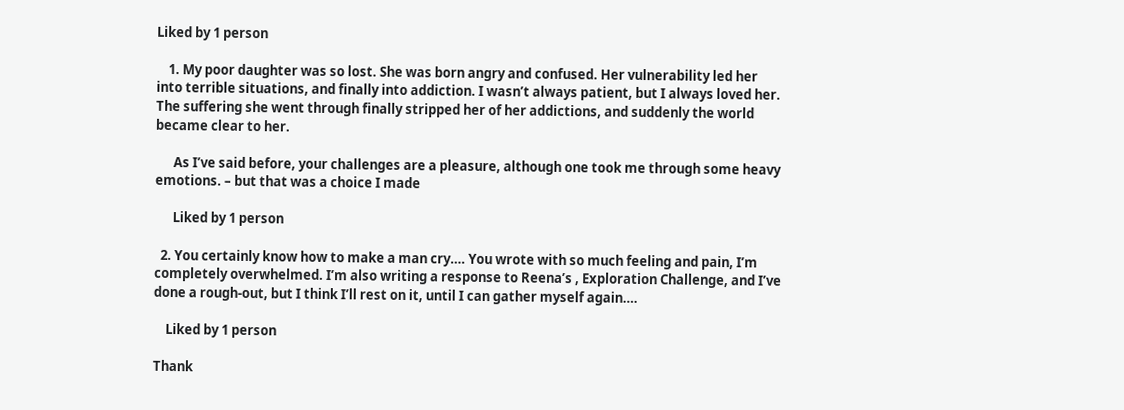Liked by 1 person

    1. My poor daughter was so lost. She was born angry and confused. Her vulnerability led her into terrible situations, and finally into addiction. I wasn’t always patient, but I always loved her. The suffering she went through finally stripped her of her addictions, and suddenly the world became clear to her.

      As I’ve said before, your challenges are a pleasure, although one took me through some heavy emotions. – but that was a choice I made

      Liked by 1 person

  2. You certainly know how to make a man cry…. You wrote with so much feeling and pain, I’m completely overwhelmed. I’m also writing a response to Reena’s , Exploration Challenge, and I’ve done a rough-out, but I think I’ll rest on it, until I can gather myself again….

    Liked by 1 person

Thank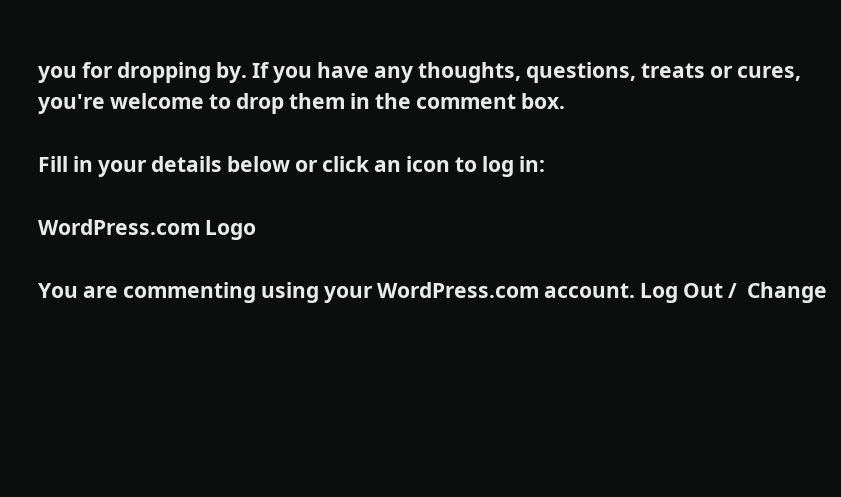you for dropping by. If you have any thoughts, questions, treats or cures, you're welcome to drop them in the comment box.

Fill in your details below or click an icon to log in:

WordPress.com Logo

You are commenting using your WordPress.com account. Log Out /  Change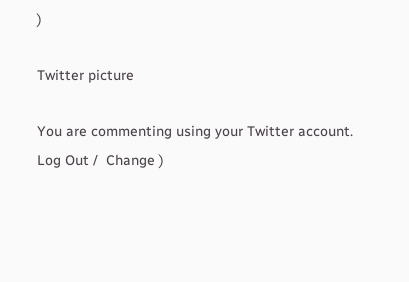)

Twitter picture

You are commenting using your Twitter account. Log Out /  Change )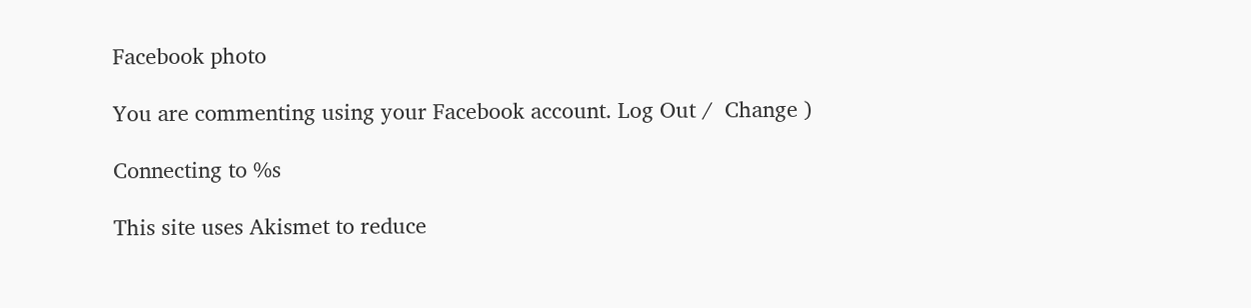Facebook photo

You are commenting using your Facebook account. Log Out /  Change )

Connecting to %s

This site uses Akismet to reduce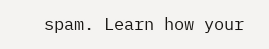spam. Learn how your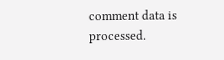comment data is processed.